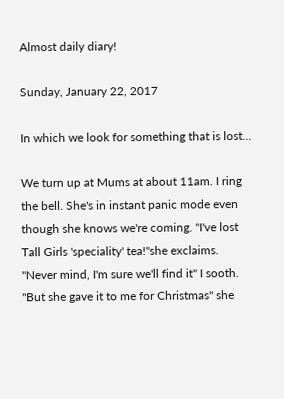Almost daily diary!

Sunday, January 22, 2017

In which we look for something that is lost...

We turn up at Mums at about 11am. I ring the bell. She's in instant panic mode even though she knows we're coming. "I've lost Tall Girls 'speciality' tea!"she exclaims.
"Never mind, I'm sure we'll find it" I sooth.
"But she gave it to me for Christmas" she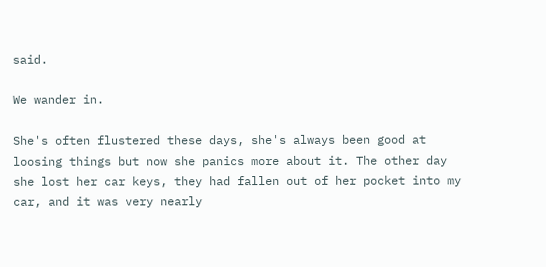said.

We wander in.

She's often flustered these days, she's always been good at loosing things but now she panics more about it. The other day she lost her car keys, they had fallen out of her pocket into my car, and it was very nearly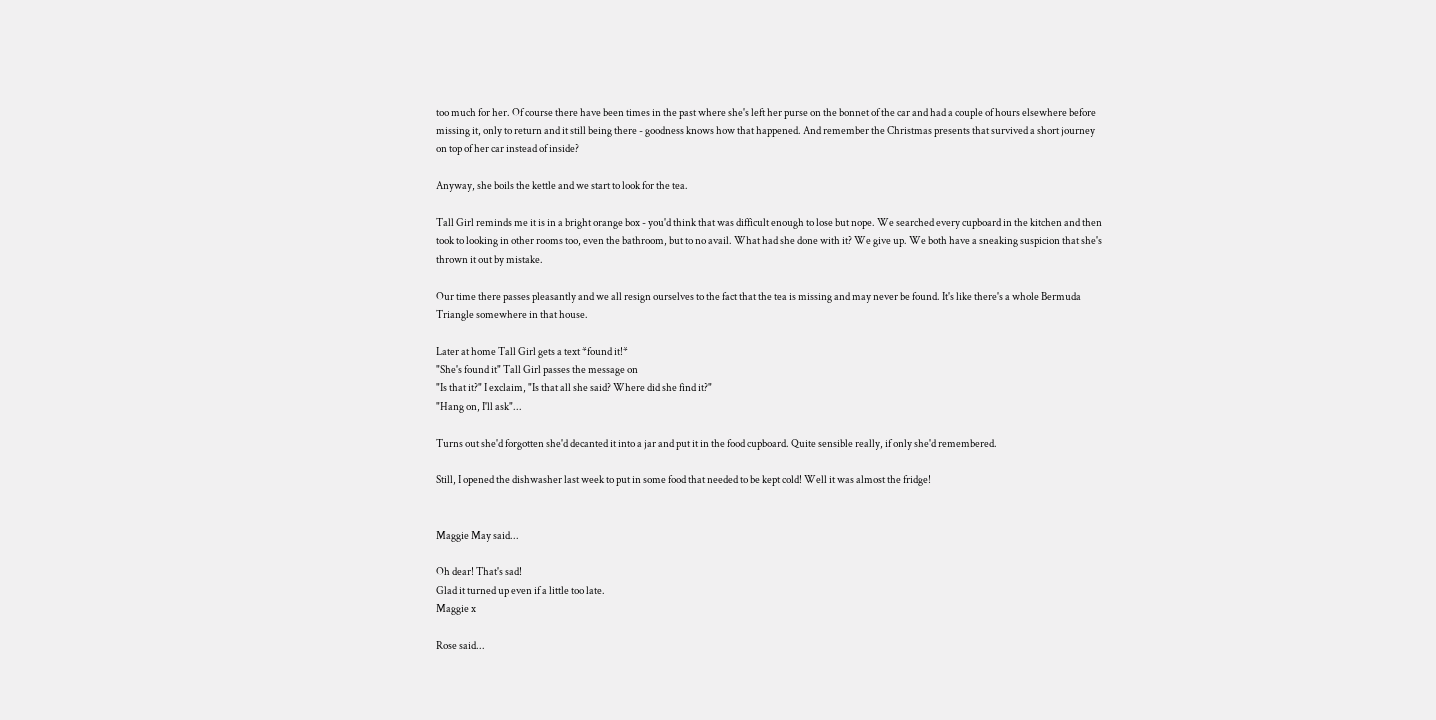too much for her. Of course there have been times in the past where she's left her purse on the bonnet of the car and had a couple of hours elsewhere before missing it, only to return and it still being there - goodness knows how that happened. And remember the Christmas presents that survived a short journey on top of her car instead of inside?

Anyway, she boils the kettle and we start to look for the tea.

Tall Girl reminds me it is in a bright orange box - you'd think that was difficult enough to lose but nope. We searched every cupboard in the kitchen and then took to looking in other rooms too, even the bathroom, but to no avail. What had she done with it? We give up. We both have a sneaking suspicion that she's thrown it out by mistake.

Our time there passes pleasantly and we all resign ourselves to the fact that the tea is missing and may never be found. It's like there's a whole Bermuda Triangle somewhere in that house.

Later at home Tall Girl gets a text *found it!*
"She's found it" Tall Girl passes the message on
"Is that it?" I exclaim, "Is that all she said? Where did she find it?"
"Hang on, I'll ask"...

Turns out she'd forgotten she'd decanted it into a jar and put it in the food cupboard. Quite sensible really, if only she'd remembered.

Still, I opened the dishwasher last week to put in some food that needed to be kept cold! Well it was almost the fridge!


Maggie May said...

Oh dear! That's sad!
Glad it turned up even if a little too late.
Maggie x

Rose said...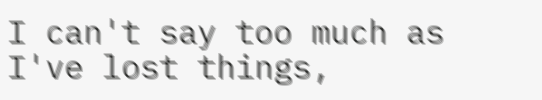I can't say too much as I've lost things,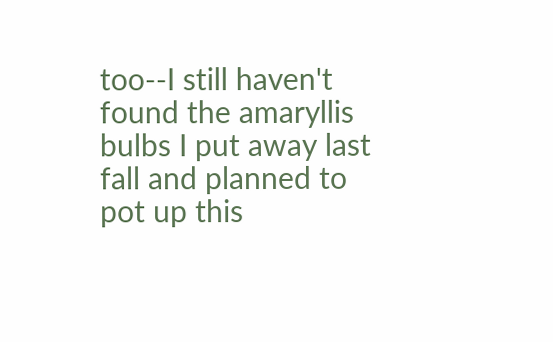too--I still haven't found the amaryllis bulbs I put away last fall and planned to pot up this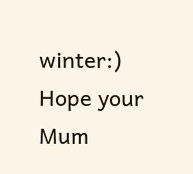winter:) Hope your Mum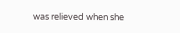was relieved when she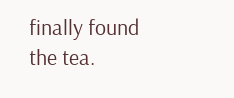finally found the tea.